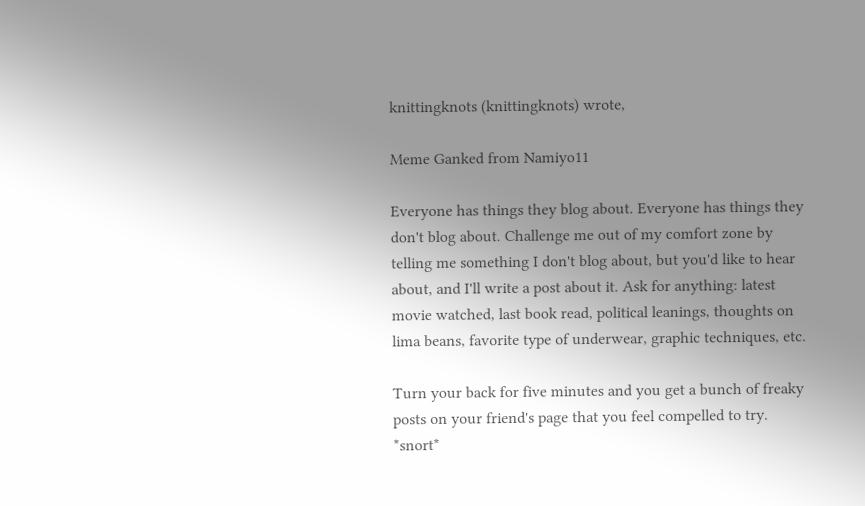knittingknots (knittingknots) wrote,

Meme Ganked from Namiyo11

Everyone has things they blog about. Everyone has things they don't blog about. Challenge me out of my comfort zone by telling me something I don't blog about, but you'd like to hear about, and I'll write a post about it. Ask for anything: latest movie watched, last book read, political leanings, thoughts on lima beans, favorite type of underwear, graphic techniques, etc.

Turn your back for five minutes and you get a bunch of freaky posts on your friend's page that you feel compelled to try. *snort*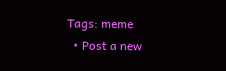Tags: meme
  • Post a new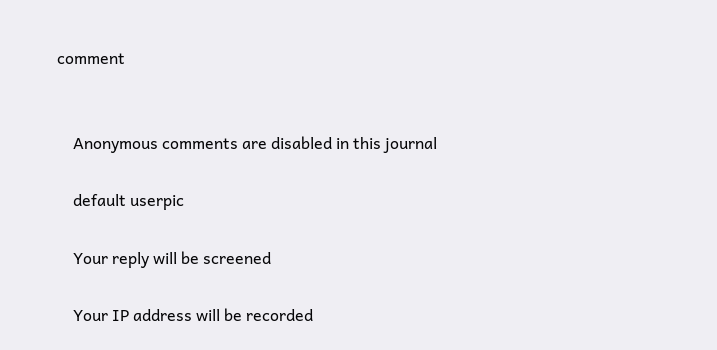comment


    Anonymous comments are disabled in this journal

    default userpic

    Your reply will be screened

    Your IP address will be recorded